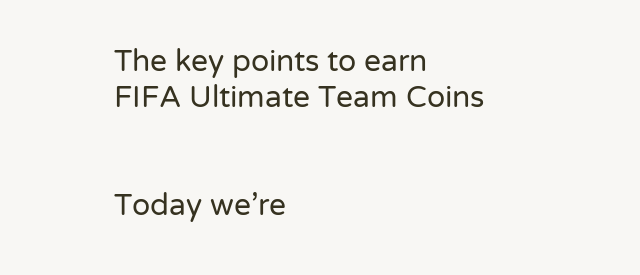The key points to earn FIFA Ultimate Team Coins


Today we’re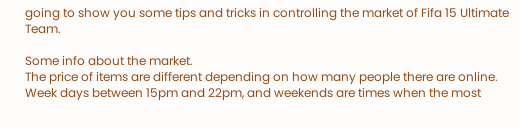going to show you some tips and tricks in controlling the market of Fifa 15 Ultimate Team.

Some info about the market.
The price of items are different depending on how many people there are online. Week days between 15pm and 22pm, and weekends are times when the most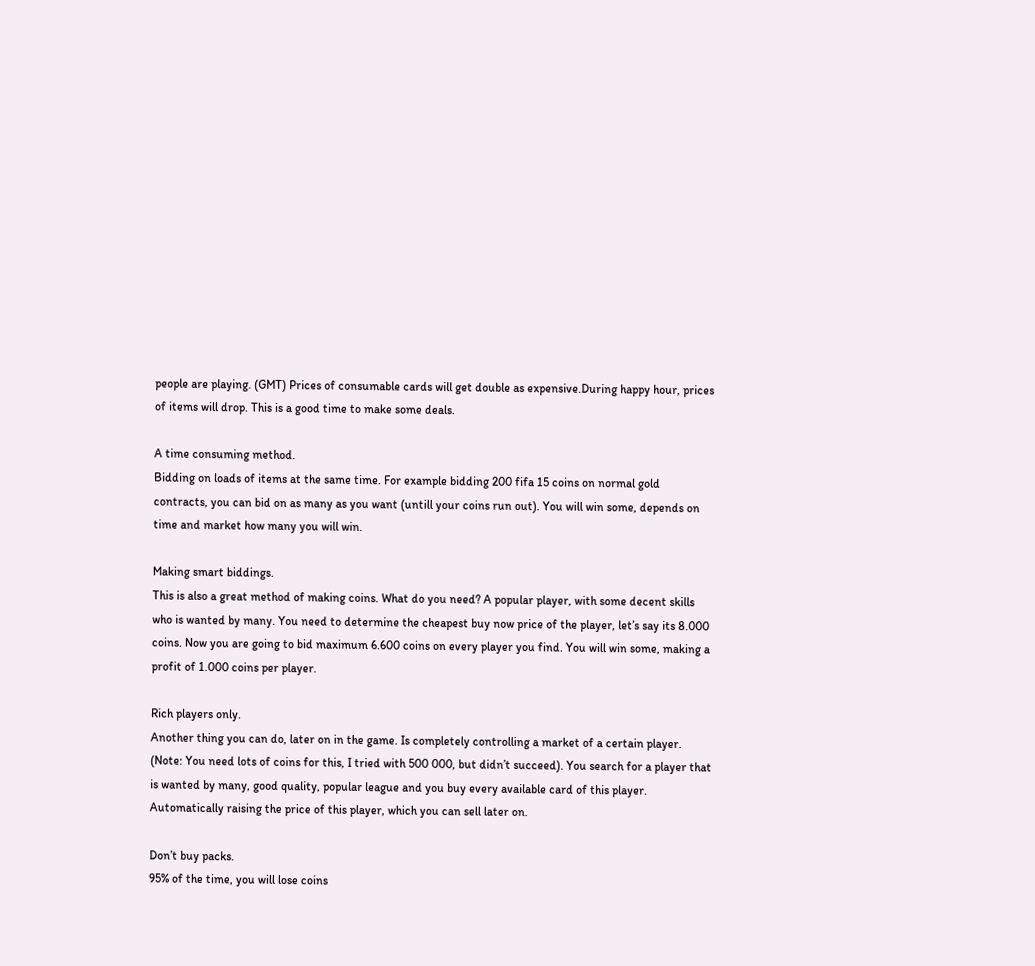people are playing. (GMT) Prices of consumable cards will get double as expensive.During happy hour, prices of items will drop. This is a good time to make some deals.

A time consuming method.
Bidding on loads of items at the same time. For example bidding 200 fifa 15 coins on normal gold contracts, you can bid on as many as you want (untill your coins run out). You will win some, depends on time and market how many you will win.

Making smart biddings.
This is also a great method of making coins. What do you need? A popular player, with some decent skills who is wanted by many. You need to determine the cheapest buy now price of the player, let’s say its 8.000 coins. Now you are going to bid maximum 6.600 coins on every player you find. You will win some, making a profit of 1.000 coins per player.

Rich players only.
Another thing you can do, later on in the game. Is completely controlling a market of a certain player. (Note: You need lots of coins for this, I tried with 500 000, but didn’t succeed). You search for a player that is wanted by many, good quality, popular league and you buy every available card of this player. Automatically raising the price of this player, which you can sell later on.

Don’t buy packs.
95% of the time, you will lose coins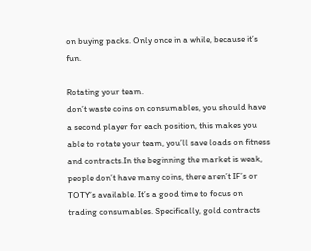on buying packs. Only once in a while, because it’s fun.

Rotating your team.
don’t waste coins on consumables, you should have a second player for each position, this makes you able to rotate your team, you’ll save loads on fitness and contracts.In the beginning the market is weak, people don’t have many coins, there aren’t IF’s or TOTY’s available. It’s a good time to focus on trading consumables. Specifically, gold contracts